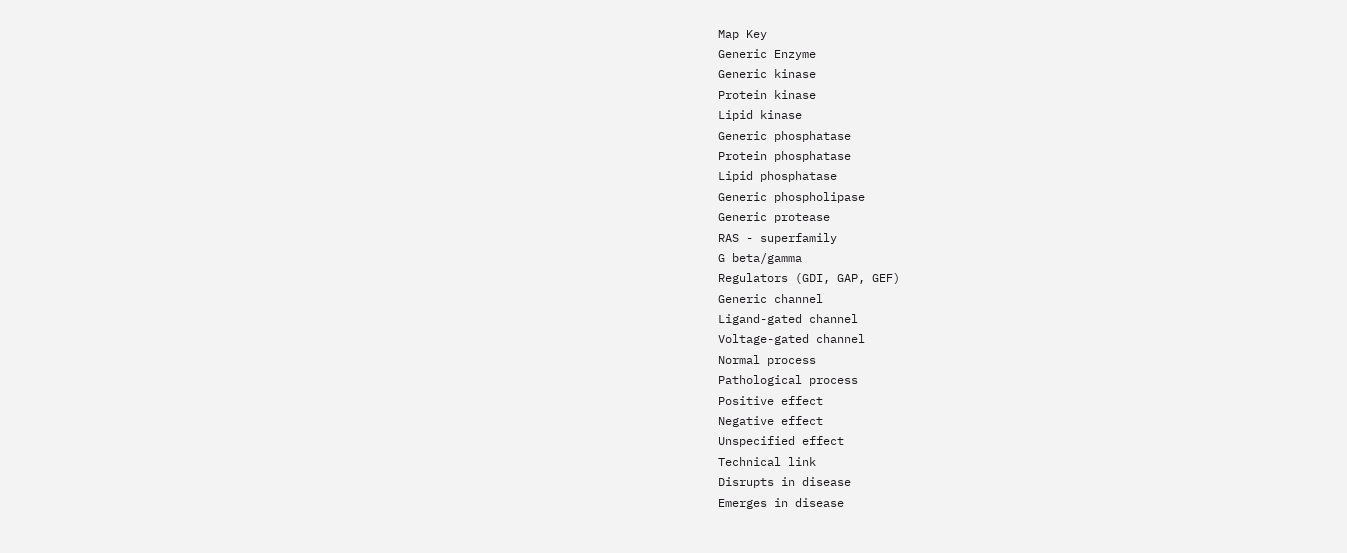Map Key
Generic Enzyme
Generic kinase
Protein kinase
Lipid kinase
Generic phosphatase
Protein phosphatase
Lipid phosphatase
Generic phospholipase
Generic protease
RAS - superfamily
G beta/gamma
Regulators (GDI, GAP, GEF)
Generic channel
Ligand-gated channel
Voltage-gated channel
Normal process
Pathological process
Positive effect
Negative effect
Unspecified effect
Technical link
Disrupts in disease
Emerges in disease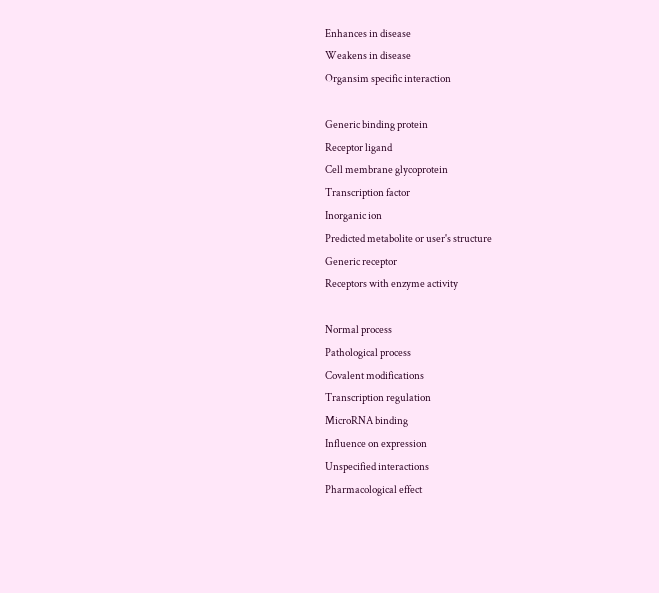Enhances in disease
Weakens in disease
Organsim specific interaction

Generic binding protein
Receptor ligand
Cell membrane glycoprotein
Transcription factor
Inorganic ion
Predicted metabolite or user's structure
Generic receptor
Receptors with enzyme activity

Normal process
Pathological process
Covalent modifications
Transcription regulation
MicroRNA binding
Influence on expression
Unspecified interactions
Pharmacological effect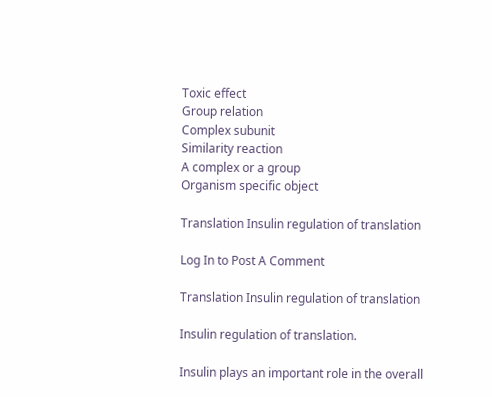Toxic effect
Group relation
Complex subunit
Similarity reaction
A complex or a group
Organism specific object

Translation Insulin regulation of translation

Log In to Post A Comment

Translation Insulin regulation of translation

Insulin regulation of translation.

Insulin plays an important role in the overall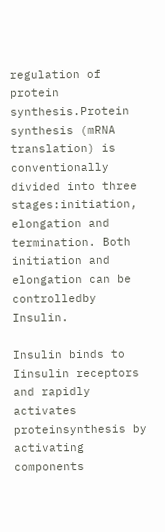regulation of protein synthesis.Protein synthesis (mRNA translation) is conventionally divided into three stages:initiation, elongation and termination. Both initiation and elongation can be controlledby Insulin.

Insulin binds to Iinsulin receptors and rapidly activates proteinsynthesis by activating components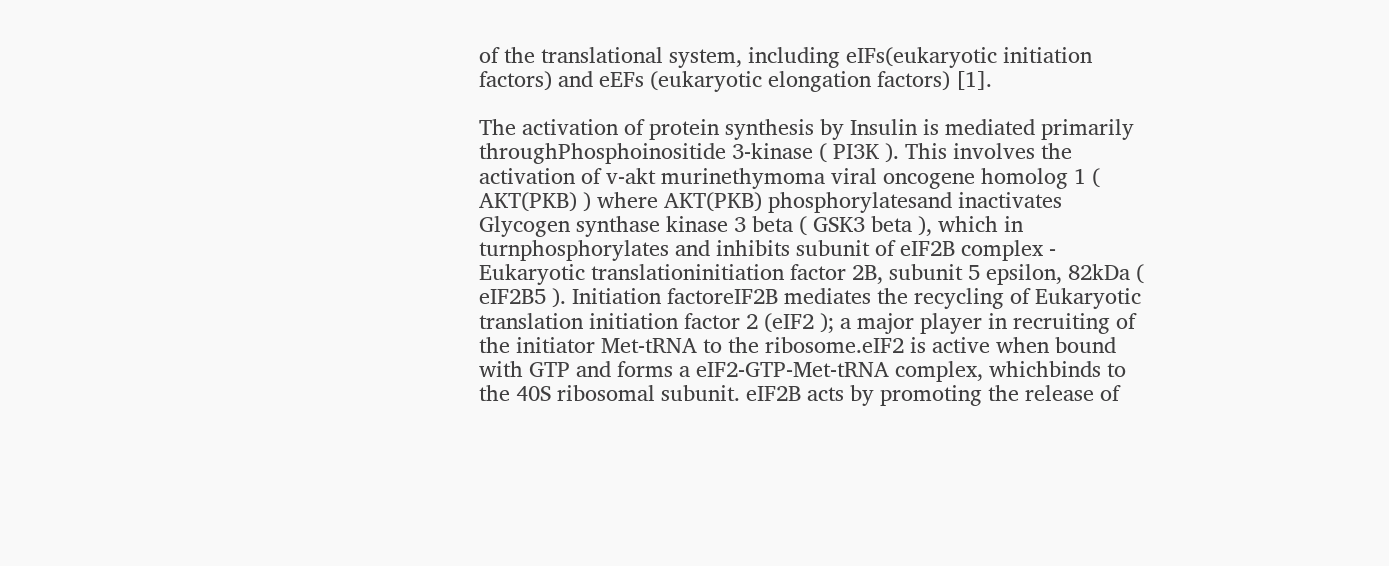of the translational system, including eIFs(eukaryotic initiation factors) and eEFs (eukaryotic elongation factors) [1].

The activation of protein synthesis by Insulin is mediated primarily throughPhosphoinositide 3-kinase ( PI3K ). This involves the activation of v-akt murinethymoma viral oncogene homolog 1 ( AKT(PKB) ) where AKT(PKB) phosphorylatesand inactivates Glycogen synthase kinase 3 beta ( GSK3 beta ), which in turnphosphorylates and inhibits subunit of eIF2B complex - Eukaryotic translationinitiation factor 2B, subunit 5 epsilon, 82kDa ( eIF2B5 ). Initiation factoreIF2B mediates the recycling of Eukaryotic translation initiation factor 2 (eIF2 ); a major player in recruiting of the initiator Met-tRNA to the ribosome.eIF2 is active when bound with GTP and forms a eIF2-GTP-Met-tRNA complex, whichbinds to the 40S ribosomal subunit. eIF2B acts by promoting the release of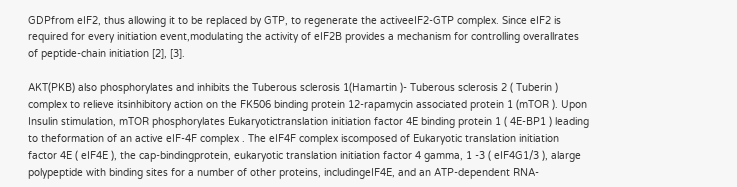GDPfrom eIF2, thus allowing it to be replaced by GTP, to regenerate the activeeIF2-GTP complex. Since eIF2 is required for every initiation event,modulating the activity of eIF2B provides a mechanism for controlling overallrates of peptide-chain initiation [2], [3].

AKT(PKB) also phosphorylates and inhibits the Tuberous sclerosis 1(Hamartin )- Tuberous sclerosis 2 ( Tuberin ) complex to relieve itsinhibitory action on the FK506 binding protein 12-rapamycin associated protein 1 (mTOR ). Upon Insulin stimulation, mTOR phosphorylates Eukaryotictranslation initiation factor 4E binding protein 1 ( 4E-BP1 ) leading to theformation of an active eIF-4F complex . The eIF4F complex iscomposed of Eukaryotic translation initiation factor 4E ( eIF4E ), the cap-bindingprotein, eukaryotic translation initiation factor 4 gamma, 1 -3 ( eIF4G1/3 ), alarge polypeptide with binding sites for a number of other proteins, includingeIF4E, and an ATP-dependent RNA-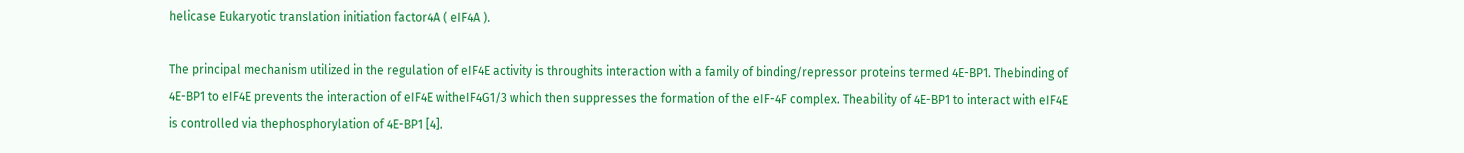helicase Eukaryotic translation initiation factor4A ( eIF4A ).

The principal mechanism utilized in the regulation of eIF4E activity is throughits interaction with a family of binding/repressor proteins termed 4E-BP1. Thebinding of 4E-BP1 to eIF4E prevents the interaction of eIF4E witheIF4G1/3 which then suppresses the formation of the eIF-4F complex. Theability of 4E-BP1 to interact with eIF4E is controlled via thephosphorylation of 4E-BP1 [4].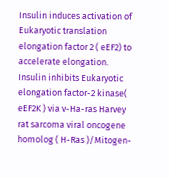Insulin induces activation of Eukaryotic translation elongation factor 2 ( eEF2) to accelerate elongation. Insulin inhibits Eukaryotic elongation factor-2 kinase( eEF2K ) via v-Ha-ras Harvey rat sarcoma viral oncogene homolog ( H-Ras )/Mitogen-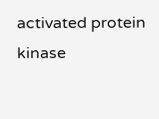activated protein kinase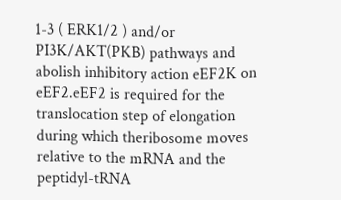1-3 ( ERK1/2 ) and/or PI3K/AKT(PKB) pathways and abolish inhibitory action eEF2K on eEF2.eEF2 is required for the translocation step of elongation during which theribosome moves relative to the mRNA and the peptidyl-tRNA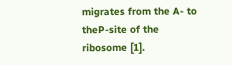migrates from the A- to theP-site of the ribosome [1].